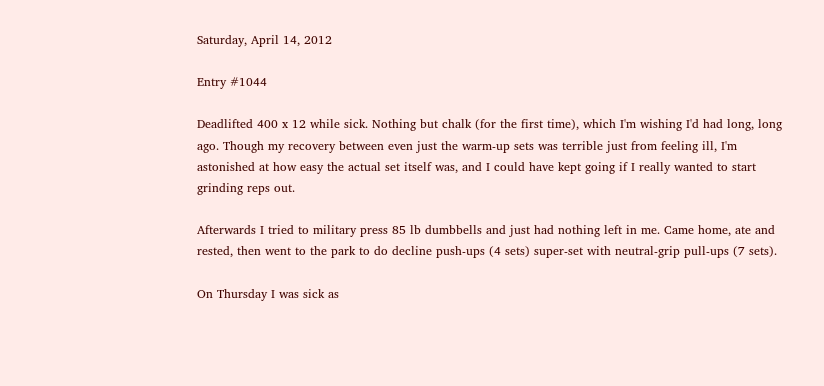Saturday, April 14, 2012

Entry #1044

Deadlifted 400 x 12 while sick. Nothing but chalk (for the first time), which I'm wishing I'd had long, long ago. Though my recovery between even just the warm-up sets was terrible just from feeling ill, I'm astonished at how easy the actual set itself was, and I could have kept going if I really wanted to start grinding reps out.

Afterwards I tried to military press 85 lb dumbbells and just had nothing left in me. Came home, ate and rested, then went to the park to do decline push-ups (4 sets) super-set with neutral-grip pull-ups (7 sets).

On Thursday I was sick as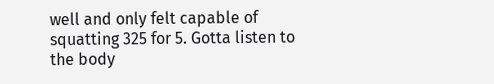well and only felt capable of squatting 325 for 5. Gotta listen to the body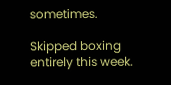sometimes.

Skipped boxing entirely this week.